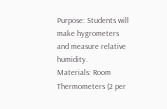Purpose: Students will make hygrometers and measure relative humidity.
Materials: Room Thermometers (2 per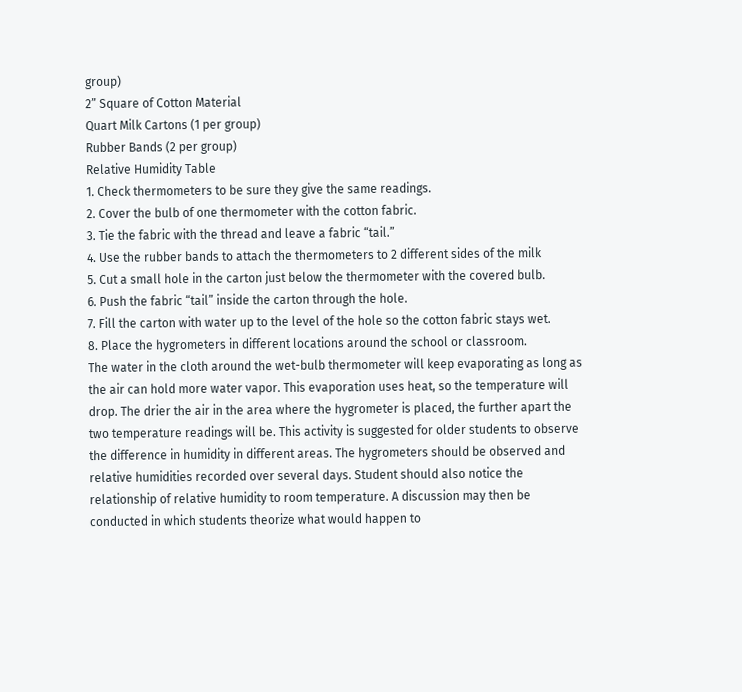group)
2” Square of Cotton Material
Quart Milk Cartons (1 per group)
Rubber Bands (2 per group)
Relative Humidity Table
1. Check thermometers to be sure they give the same readings.
2. Cover the bulb of one thermometer with the cotton fabric.
3. Tie the fabric with the thread and leave a fabric “tail.”
4. Use the rubber bands to attach the thermometers to 2 different sides of the milk
5. Cut a small hole in the carton just below the thermometer with the covered bulb.
6. Push the fabric “tail” inside the carton through the hole.
7. Fill the carton with water up to the level of the hole so the cotton fabric stays wet.
8. Place the hygrometers in different locations around the school or classroom.
The water in the cloth around the wet-bulb thermometer will keep evaporating as long as
the air can hold more water vapor. This evaporation uses heat, so the temperature will
drop. The drier the air in the area where the hygrometer is placed, the further apart the
two temperature readings will be. This activity is suggested for older students to observe
the difference in humidity in different areas. The hygrometers should be observed and
relative humidities recorded over several days. Student should also notice the
relationship of relative humidity to room temperature. A discussion may then be
conducted in which students theorize what would happen to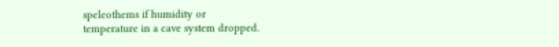speleothems if humidity or
temperature in a cave system dropped.